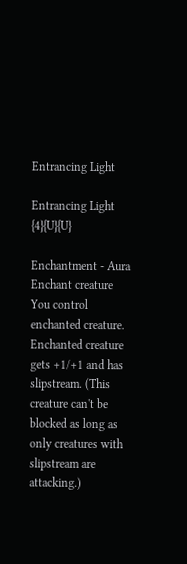Entrancing Light

Entrancing Light {4}{U}{U}

Enchantment - Aura
Enchant creature
You control enchanted creature.
Enchanted creature gets +1/+1 and has slipstream. (This creature can't be blocked as long as only creatures with slipstream are attacking.)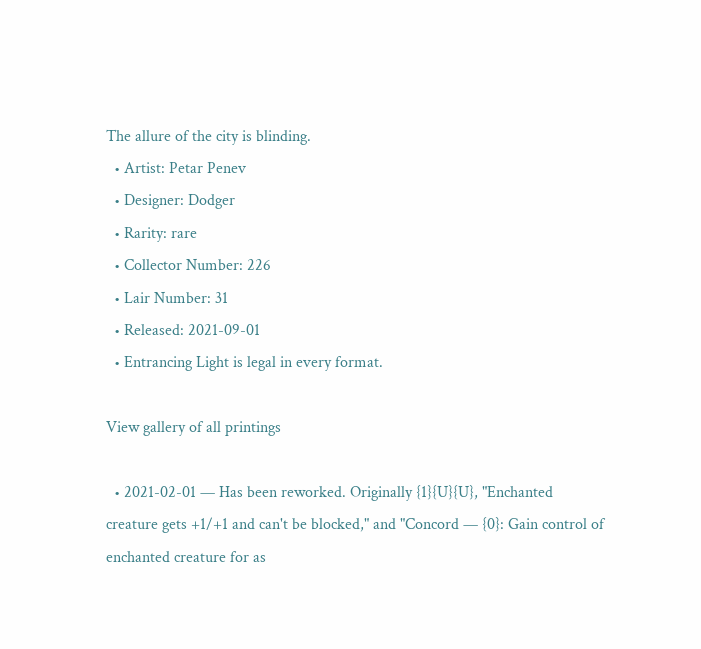The allure of the city is blinding.
  • Artist: Petar Penev
  • Designer: Dodger
  • Rarity: rare
  • Collector Number: 226
  • Lair Number: 31
  • Released: 2021-09-01
  • Entrancing Light is legal in every format.

View gallery of all printings

  • 2021-02-01 — Has been reworked. Originally {1}{U}{U}, "Enchanted creature gets +1/+1 and can't be blocked," and "Concord — {0}: Gain control of enchanted creature for as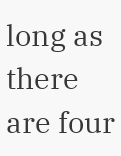long as there are four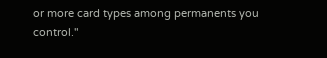or more card types among permanents you control."